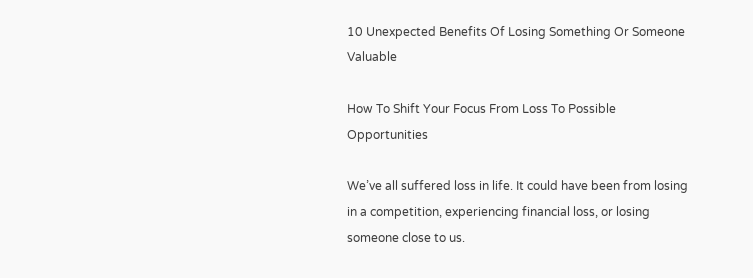10 Unexpected Benefits Of Losing Something Or Someone Valuable

How To Shift Your Focus From Loss To Possible Opportunities

We’ve all suffered loss in life. It could have been from losing in a competition, experiencing financial loss, or losing someone close to us.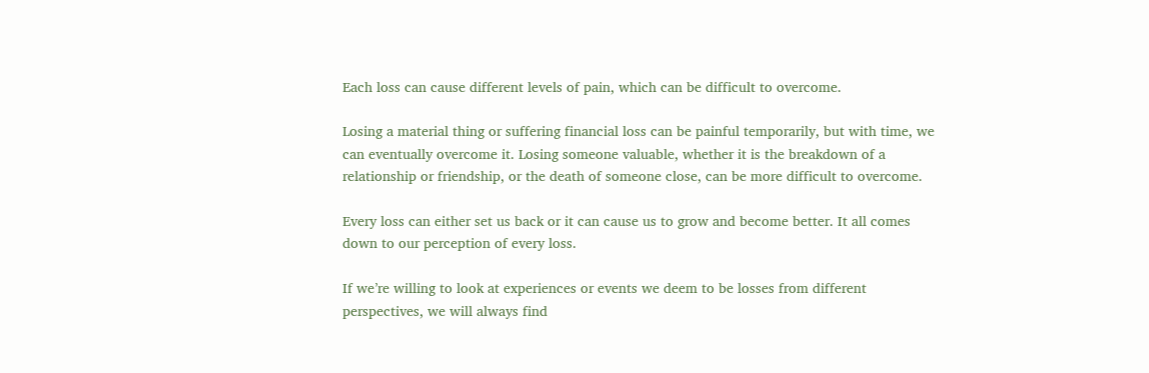Each loss can cause different levels of pain, which can be difficult to overcome.

Losing a material thing or suffering financial loss can be painful temporarily, but with time, we can eventually overcome it. Losing someone valuable, whether it is the breakdown of a relationship or friendship, or the death of someone close, can be more difficult to overcome.

Every loss can either set us back or it can cause us to grow and become better. It all comes down to our perception of every loss.

If we’re willing to look at experiences or events we deem to be losses from different perspectives, we will always find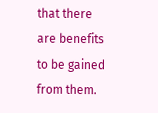that there are benefits to be gained from them.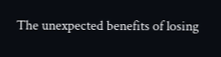The unexpected benefits of losing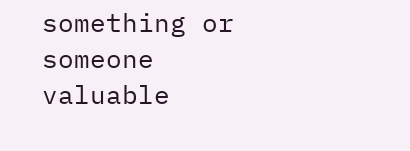something or someone valuable